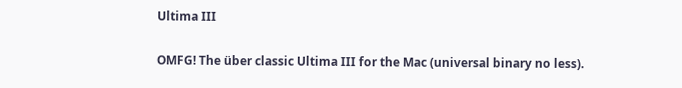Ultima III

OMFG! The über classic Ultima III for the Mac (universal binary no less).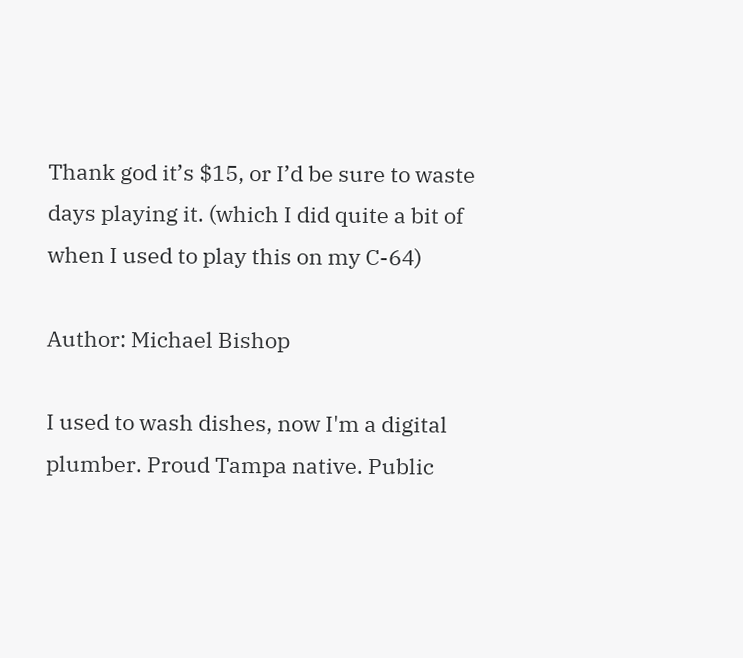Thank god it’s $15, or I’d be sure to waste days playing it. (which I did quite a bit of when I used to play this on my C-64)

Author: Michael Bishop

I used to wash dishes, now I'm a digital plumber. Proud Tampa native. Public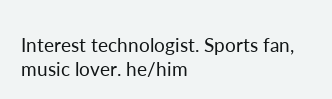Interest technologist. Sports fan, music lover. he/him